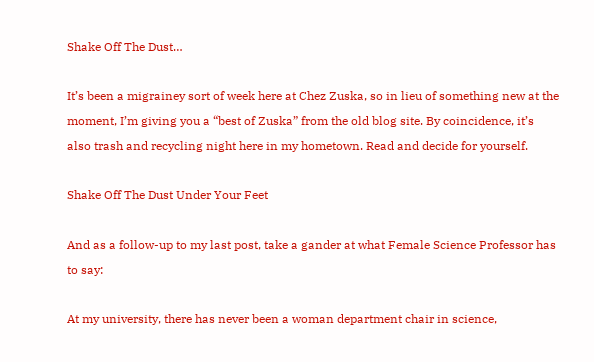Shake Off The Dust…

It’s been a migrainey sort of week here at Chez Zuska, so in lieu of something new at the moment, I’m giving you a “best of Zuska” from the old blog site. By coincidence, it’s also trash and recycling night here in my hometown. Read and decide for yourself.

Shake Off The Dust Under Your Feet

And as a follow-up to my last post, take a gander at what Female Science Professor has to say:

At my university, there has never been a woman department chair in science,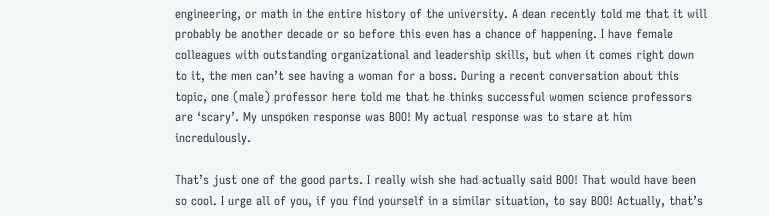engineering, or math in the entire history of the university. A dean recently told me that it will probably be another decade or so before this even has a chance of happening. I have female colleagues with outstanding organizational and leadership skills, but when it comes right down to it, the men can’t see having a woman for a boss. During a recent conversation about this topic, one (male) professor here told me that he thinks successful women science professors are ‘scary’. My unspoken response was BOO! My actual response was to stare at him incredulously.

That’s just one of the good parts. I really wish she had actually said BOO! That would have been so cool. I urge all of you, if you find yourself in a similar situation, to say BOO! Actually, that’s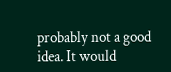probably not a good idea. It would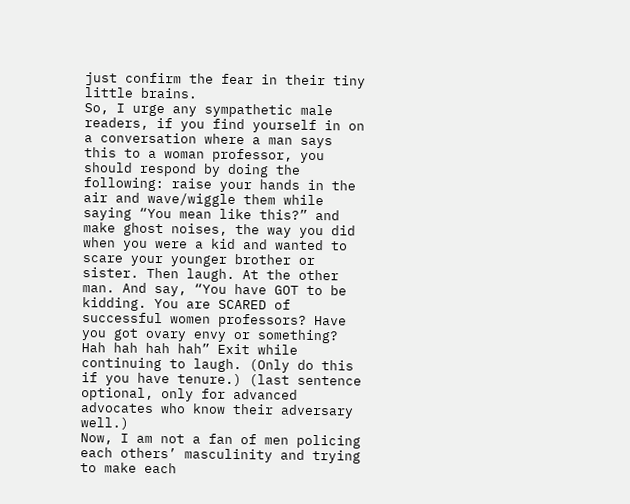just confirm the fear in their tiny little brains.
So, I urge any sympathetic male readers, if you find yourself in on a conversation where a man says this to a woman professor, you should respond by doing the following: raise your hands in the air and wave/wiggle them while saying “You mean like this?” and make ghost noises, the way you did when you were a kid and wanted to scare your younger brother or sister. Then laugh. At the other man. And say, “You have GOT to be kidding. You are SCARED of successful women professors? Have you got ovary envy or something? Hah hah hah hah” Exit while continuing to laugh. (Only do this if you have tenure.) (last sentence optional, only for advanced advocates who know their adversary well.)
Now, I am not a fan of men policing each others’ masculinity and trying to make each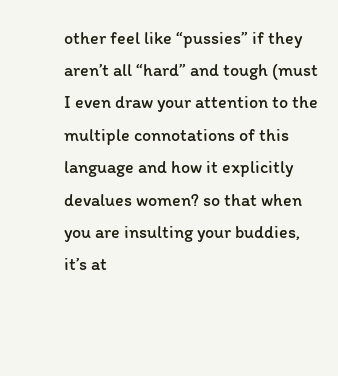other feel like “pussies” if they aren’t all “hard” and tough (must I even draw your attention to the multiple connotations of this language and how it explicitly devalues women? so that when you are insulting your buddies, it’s at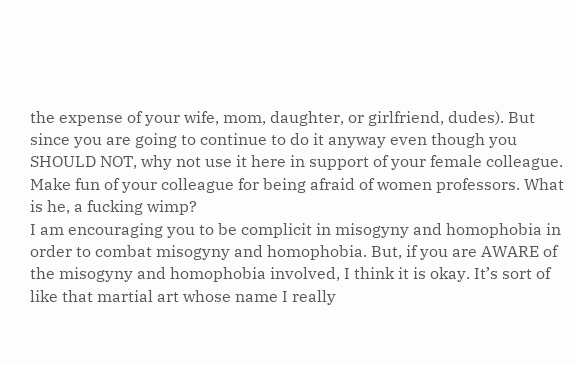the expense of your wife, mom, daughter, or girlfriend, dudes). But since you are going to continue to do it anyway even though you SHOULD NOT, why not use it here in support of your female colleague. Make fun of your colleague for being afraid of women professors. What is he, a fucking wimp?
I am encouraging you to be complicit in misogyny and homophobia in order to combat misogyny and homophobia. But, if you are AWARE of the misogyny and homophobia involved, I think it is okay. It’s sort of like that martial art whose name I really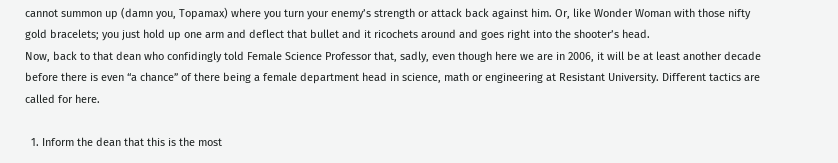cannot summon up (damn you, Topamax) where you turn your enemy’s strength or attack back against him. Or, like Wonder Woman with those nifty gold bracelets; you just hold up one arm and deflect that bullet and it ricochets around and goes right into the shooter’s head.
Now, back to that dean who confidingly told Female Science Professor that, sadly, even though here we are in 2006, it will be at least another decade before there is even “a chance” of there being a female department head in science, math or engineering at Resistant University. Different tactics are called for here.

  1. Inform the dean that this is the most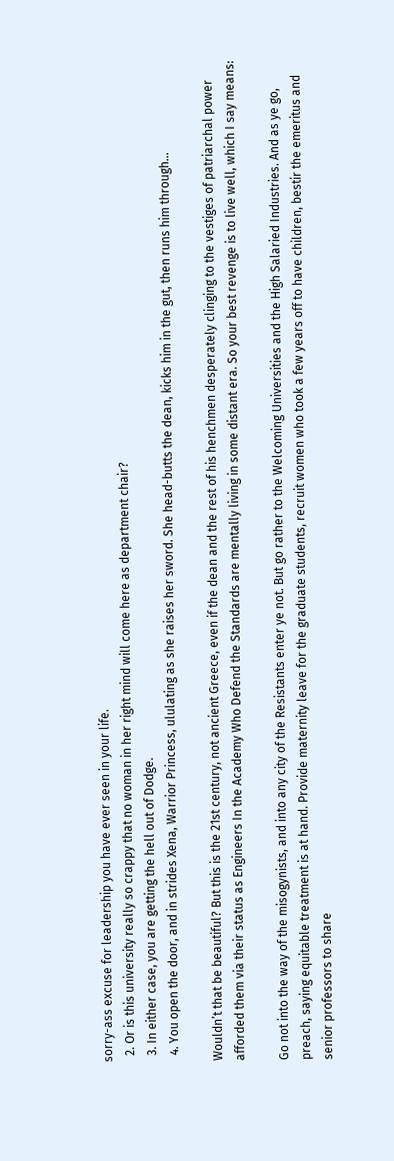sorry-ass excuse for leadership you have ever seen in your life.
  2. Or is this university really so crappy that no woman in her right mind will come here as department chair?
  3. In either case, you are getting the hell out of Dodge.
  4. You open the door, and in strides Xena, Warrior Princess, ululating as she raises her sword. She head-butts the dean, kicks him in the gut, then runs him through…

Wouldn’t that be beautiful? But this is the 21st century, not ancient Greece, even if the dean and the rest of his henchmen desperately clinging to the vestiges of patriarchal power afforded them via their status as Engineers In the Academy Who Defend the Standards are mentally living in some distant era. So your best revenge is to live well, which I say means:

Go not into the way of the misogynists, and into any city of the Resistants enter ye not. But go rather to the Welcoming Universities and the High Salaried Industries. And as ye go, preach, saying equitable treatment is at hand. Provide maternity leave for the graduate students, recruit women who took a few years off to have children, bestir the emeritus and senior professors to share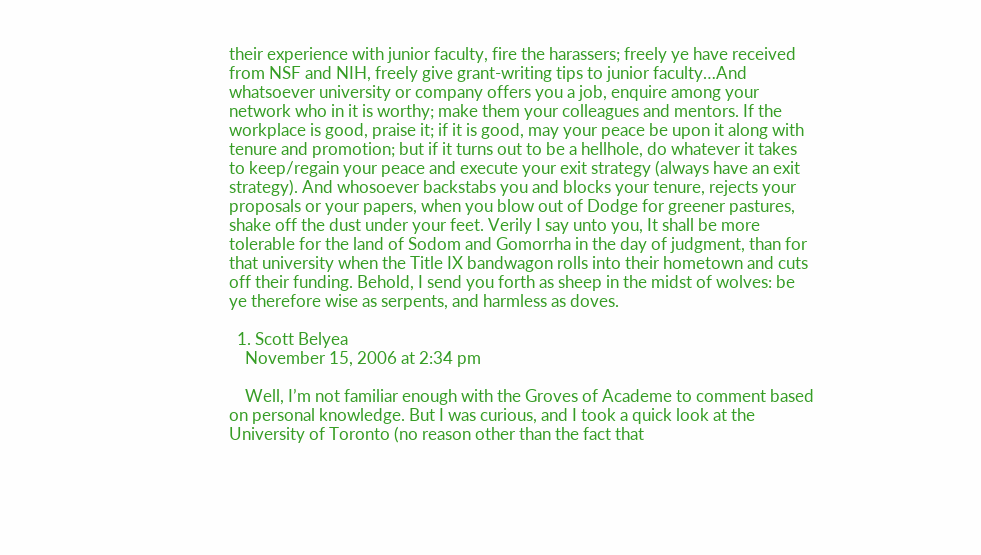their experience with junior faculty, fire the harassers; freely ye have received from NSF and NIH, freely give grant-writing tips to junior faculty…And whatsoever university or company offers you a job, enquire among your network who in it is worthy; make them your colleagues and mentors. If the workplace is good, praise it; if it is good, may your peace be upon it along with tenure and promotion; but if it turns out to be a hellhole, do whatever it takes to keep/regain your peace and execute your exit strategy (always have an exit strategy). And whosoever backstabs you and blocks your tenure, rejects your proposals or your papers, when you blow out of Dodge for greener pastures, shake off the dust under your feet. Verily I say unto you, It shall be more tolerable for the land of Sodom and Gomorrha in the day of judgment, than for that university when the Title IX bandwagon rolls into their hometown and cuts off their funding. Behold, I send you forth as sheep in the midst of wolves: be ye therefore wise as serpents, and harmless as doves.

  1. Scott Belyea
    November 15, 2006 at 2:34 pm

    Well, I’m not familiar enough with the Groves of Academe to comment based on personal knowledge. But I was curious, and I took a quick look at the University of Toronto (no reason other than the fact that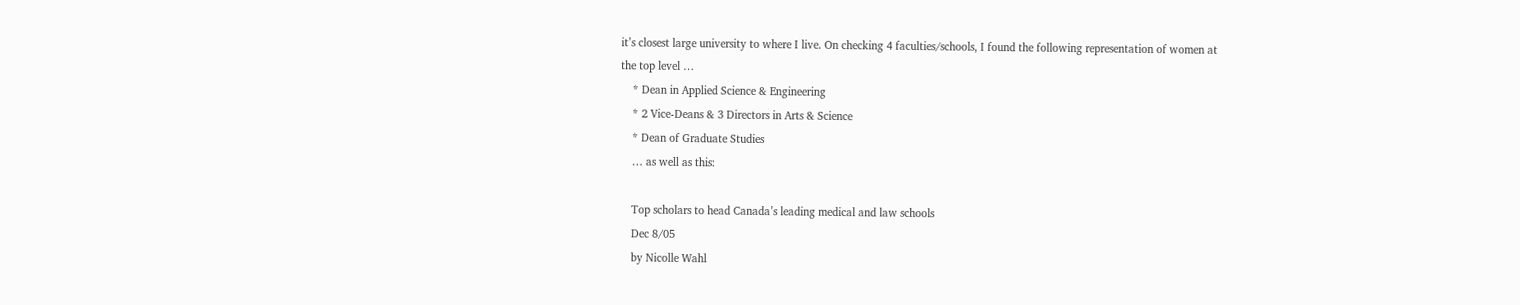it’s closest large university to where I live. On checking 4 faculties/schools, I found the following representation of women at the top level …
    * Dean in Applied Science & Engineering
    * 2 Vice-Deans & 3 Directors in Arts & Science
    * Dean of Graduate Studies
    … as well as this:

    Top scholars to head Canada’s leading medical and law schools
    Dec 8/05
    by Nicolle Wahl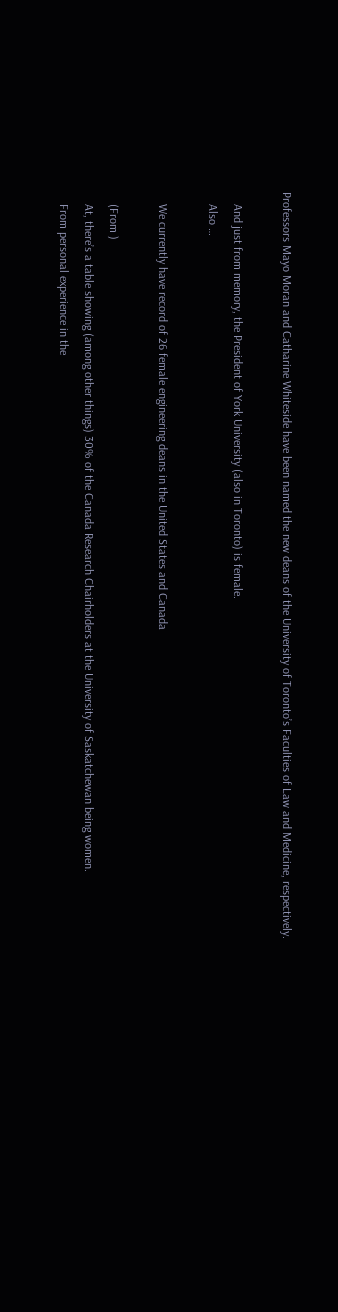Professors Mayo Moran and Catharine Whiteside have been named the new deans of the University of Toronto’s Faculties of Law and Medicine, respectively.

    And just from memory, the President of York University (also in Toronto) is female.
    Also …

    We currently have record of 26 female engineering deans in the United States and Canada

    (From )
    At, there’s a table showing (among other things) 30% of the Canada Research Chairholders at the University of Saskatchewan being women.
    From personal experience in the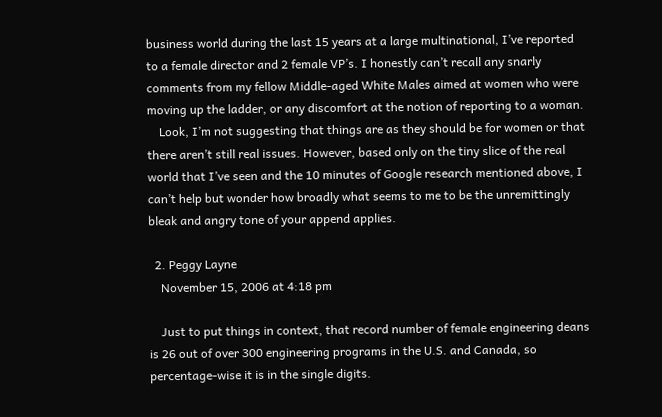business world during the last 15 years at a large multinational, I’ve reported to a female director and 2 female VP’s. I honestly can’t recall any snarly comments from my fellow Middle-aged White Males aimed at women who were moving up the ladder, or any discomfort at the notion of reporting to a woman.
    Look, I’m not suggesting that things are as they should be for women or that there aren’t still real issues. However, based only on the tiny slice of the real world that I’ve seen and the 10 minutes of Google research mentioned above, I can’t help but wonder how broadly what seems to me to be the unremittingly bleak and angry tone of your append applies.

  2. Peggy Layne
    November 15, 2006 at 4:18 pm

    Just to put things in context, that record number of female engineering deans is 26 out of over 300 engineering programs in the U.S. and Canada, so percentage-wise it is in the single digits.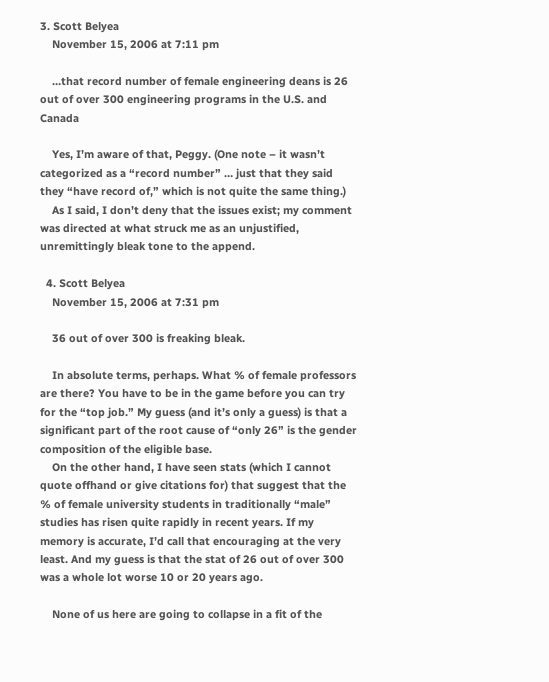3. Scott Belyea
    November 15, 2006 at 7:11 pm

    …that record number of female engineering deans is 26 out of over 300 engineering programs in the U.S. and Canada

    Yes, I’m aware of that, Peggy. (One note – it wasn’t categorized as a “record number” … just that they said they “have record of,” which is not quite the same thing.)
    As I said, I don’t deny that the issues exist; my comment was directed at what struck me as an unjustified, unremittingly bleak tone to the append.

  4. Scott Belyea
    November 15, 2006 at 7:31 pm

    36 out of over 300 is freaking bleak.

    In absolute terms, perhaps. What % of female professors are there? You have to be in the game before you can try for the “top job.” My guess (and it’s only a guess) is that a significant part of the root cause of “only 26” is the gender composition of the eligible base.
    On the other hand, I have seen stats (which I cannot quote offhand or give citations for) that suggest that the % of female university students in traditionally “male” studies has risen quite rapidly in recent years. If my memory is accurate, I’d call that encouraging at the very least. And my guess is that the stat of 26 out of over 300 was a whole lot worse 10 or 20 years ago.

    None of us here are going to collapse in a fit of the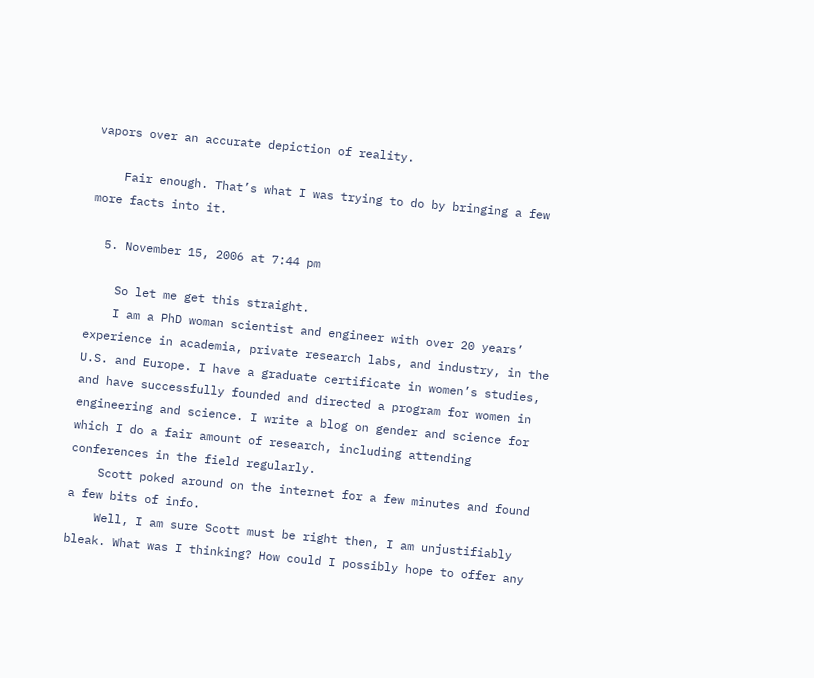vapors over an accurate depiction of reality.

    Fair enough. That’s what I was trying to do by bringing a few more facts into it.

  5. November 15, 2006 at 7:44 pm

    So let me get this straight.
    I am a PhD woman scientist and engineer with over 20 years’ experience in academia, private research labs, and industry, in the U.S. and Europe. I have a graduate certificate in women’s studies, and have successfully founded and directed a program for women in engineering and science. I write a blog on gender and science for which I do a fair amount of research, including attending conferences in the field regularly.
    Scott poked around on the internet for a few minutes and found a few bits of info.
    Well, I am sure Scott must be right then, I am unjustifiably bleak. What was I thinking? How could I possibly hope to offer any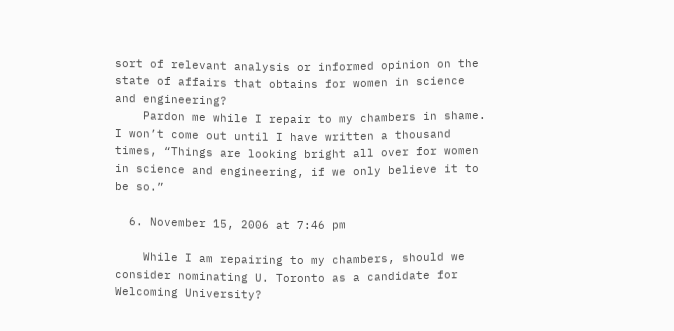sort of relevant analysis or informed opinion on the state of affairs that obtains for women in science and engineering?
    Pardon me while I repair to my chambers in shame. I won’t come out until I have written a thousand times, “Things are looking bright all over for women in science and engineering, if we only believe it to be so.”

  6. November 15, 2006 at 7:46 pm

    While I am repairing to my chambers, should we consider nominating U. Toronto as a candidate for Welcoming University?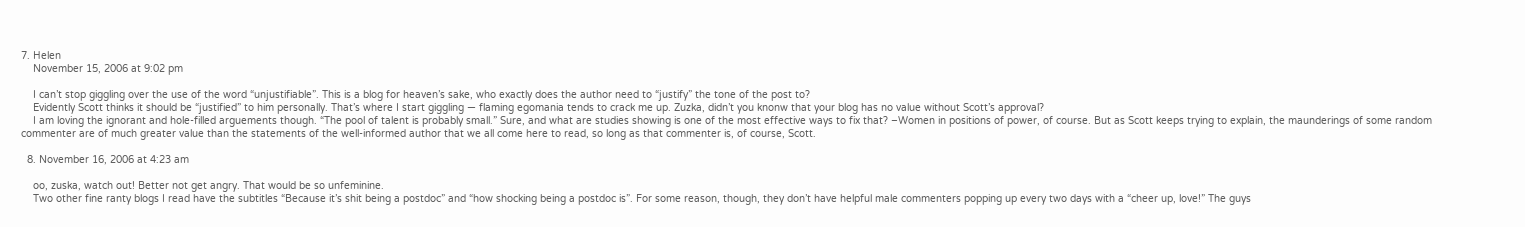7. Helen
    November 15, 2006 at 9:02 pm

    I can’t stop giggling over the use of the word “unjustifiable”. This is a blog for heaven’s sake, who exactly does the author need to “justify” the tone of the post to?
    Evidently Scott thinks it should be “justified” to him personally. That’s where I start giggling — flaming egomania tends to crack me up. Zuzka, didn’t you knonw that your blog has no value without Scott’s approval?
    I am loving the ignorant and hole-filled arguements though. “The pool of talent is probably small.” Sure, and what are studies showing is one of the most effective ways to fix that? –Women in positions of power, of course. But as Scott keeps trying to explain, the maunderings of some random commenter are of much greater value than the statements of the well-informed author that we all come here to read, so long as that commenter is, of course, Scott.

  8. November 16, 2006 at 4:23 am

    oo, zuska, watch out! Better not get angry. That would be so unfeminine.
    Two other fine ranty blogs I read have the subtitles “Because it’s shit being a postdoc” and “how shocking being a postdoc is”. For some reason, though, they don’t have helpful male commenters popping up every two days with a “cheer up, love!” The guys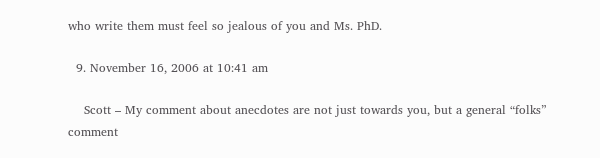who write them must feel so jealous of you and Ms. PhD.

  9. November 16, 2006 at 10:41 am

    Scott – My comment about anecdotes are not just towards you, but a general “folks” comment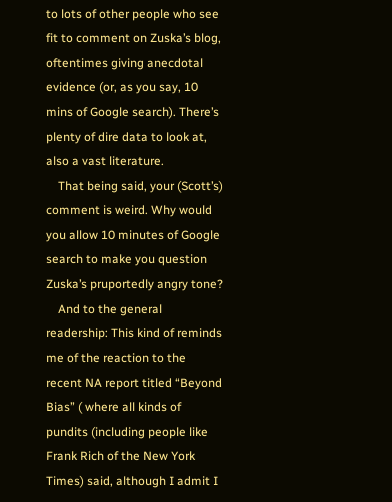to lots of other people who see fit to comment on Zuska’s blog, oftentimes giving anecdotal evidence (or, as you say, 10 mins of Google search). There’s plenty of dire data to look at, also a vast literature.
    That being said, your (Scott’s) comment is weird. Why would you allow 10 minutes of Google search to make you question Zuska’s pruportedly angry tone?
    And to the general readership: This kind of reminds me of the reaction to the recent NA report titled “Beyond Bias” ( where all kinds of pundits (including people like Frank Rich of the New York Times) said, although I admit I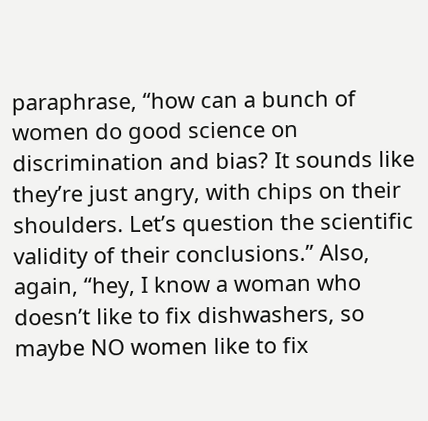paraphrase, “how can a bunch of women do good science on discrimination and bias? It sounds like they’re just angry, with chips on their shoulders. Let’s question the scientific validity of their conclusions.” Also, again, “hey, I know a woman who doesn’t like to fix dishwashers, so maybe NO women like to fix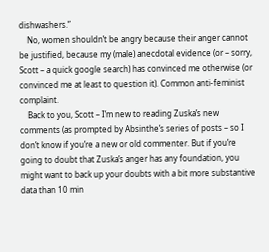dishwashers.”
    No, women shouldn’t be angry because their anger cannot be justified, because my (male) anecdotal evidence (or – sorry, Scott – a quick google search) has convinced me otherwise (or convinced me at least to question it). Common anti-feminist complaint.
    Back to you, Scott – I’m new to reading Zuska’s new comments (as prompted by Absinthe’s series of posts – so I don’t know if you’re a new or old commenter. But if you’re going to doubt that Zuska’s anger has any foundation, you might want to back up your doubts with a bit more substantive data than 10 min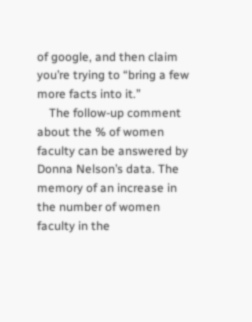of google, and then claim you’re trying to “bring a few more facts into it.”
    The follow-up comment about the % of women faculty can be answered by Donna Nelson’s data. The memory of an increase in the number of women faculty in the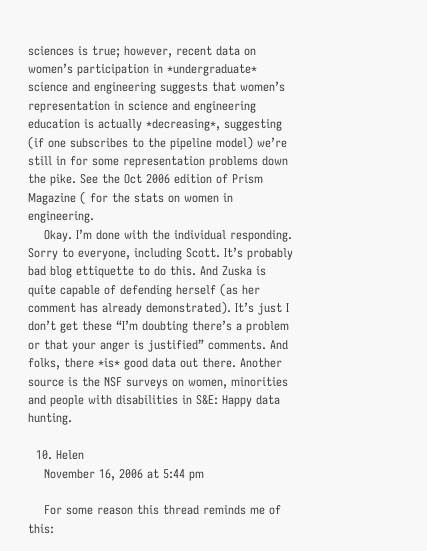sciences is true; however, recent data on women’s participation in *undergraduate* science and engineering suggests that women’s representation in science and engineering education is actually *decreasing*, suggesting (if one subscribes to the pipeline model) we’re still in for some representation problems down the pike. See the Oct 2006 edition of Prism Magazine ( for the stats on women in engineering.
    Okay. I’m done with the individual responding. Sorry to everyone, including Scott. It’s probably bad blog ettiquette to do this. And Zuska is quite capable of defending herself (as her comment has already demonstrated). It’s just I don’t get these “I’m doubting there’s a problem or that your anger is justified” comments. And folks, there *is* good data out there. Another source is the NSF surveys on women, minorities and people with disabilities in S&E: Happy data hunting.

  10. Helen
    November 16, 2006 at 5:44 pm

    For some reason this thread reminds me of this: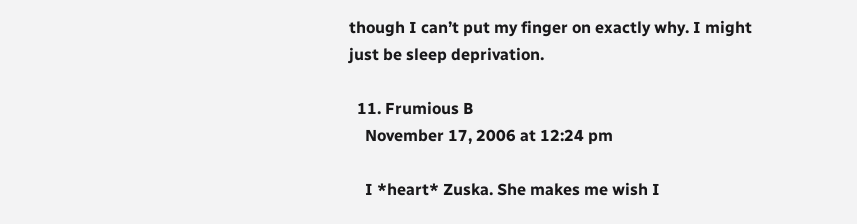though I can’t put my finger on exactly why. I might just be sleep deprivation.

  11. Frumious B
    November 17, 2006 at 12:24 pm

    I *heart* Zuska. She makes me wish I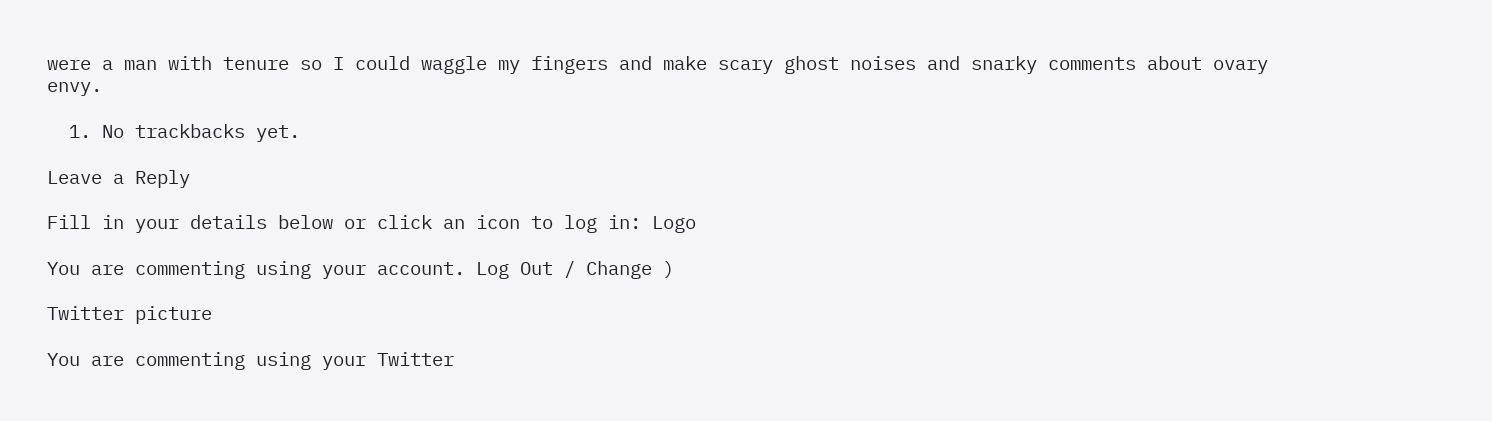were a man with tenure so I could waggle my fingers and make scary ghost noises and snarky comments about ovary envy.

  1. No trackbacks yet.

Leave a Reply

Fill in your details below or click an icon to log in: Logo

You are commenting using your account. Log Out / Change )

Twitter picture

You are commenting using your Twitter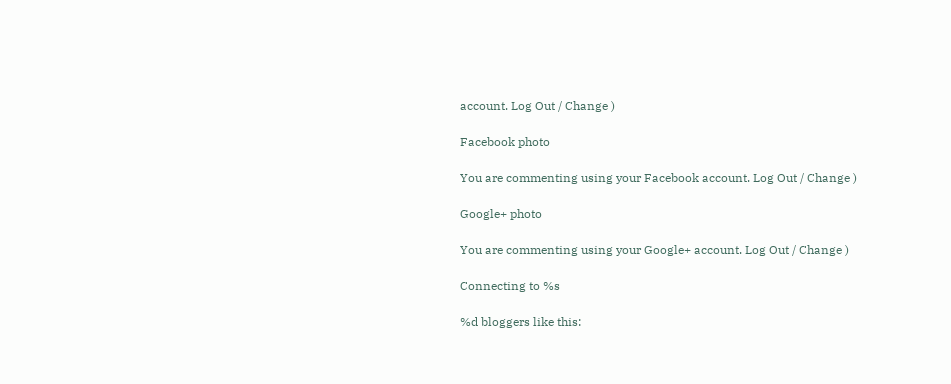account. Log Out / Change )

Facebook photo

You are commenting using your Facebook account. Log Out / Change )

Google+ photo

You are commenting using your Google+ account. Log Out / Change )

Connecting to %s

%d bloggers like this: